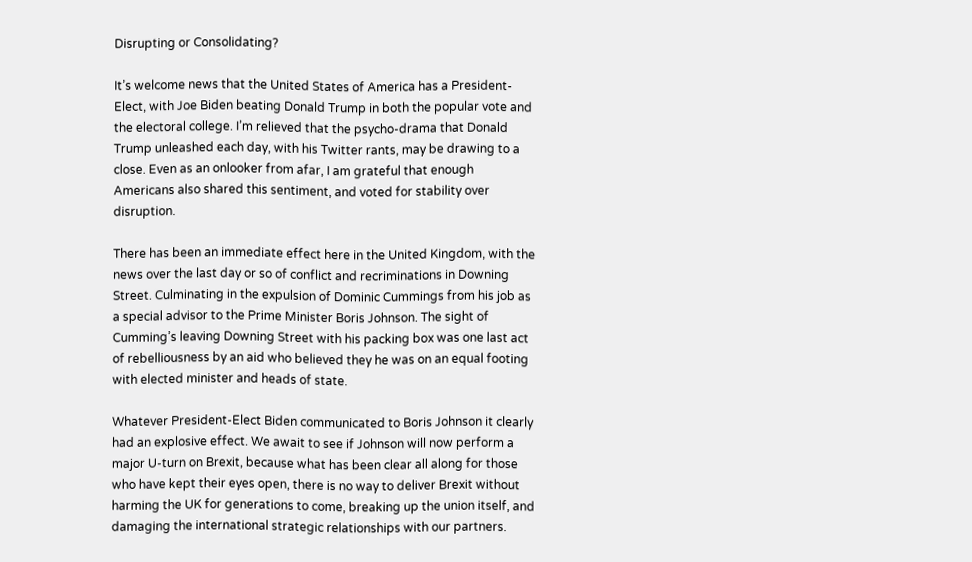Disrupting or Consolidating?

It’s welcome news that the United States of America has a President-Elect, with Joe Biden beating Donald Trump in both the popular vote and the electoral college. I’m relieved that the psycho-drama that Donald Trump unleashed each day, with his Twitter rants, may be drawing to a close. Even as an onlooker from afar, I am grateful that enough Americans also shared this sentiment, and voted for stability over disruption.

There has been an immediate effect here in the United Kingdom, with the news over the last day or so of conflict and recriminations in Downing Street. Culminating in the expulsion of Dominic Cummings from his job as a special advisor to the Prime Minister Boris Johnson. The sight of Cumming’s leaving Downing Street with his packing box was one last act of rebelliousness by an aid who believed they he was on an equal footing with elected minister and heads of state.

Whatever President-Elect Biden communicated to Boris Johnson it clearly had an explosive effect. We await to see if Johnson will now perform a major U-turn on Brexit, because what has been clear all along for those who have kept their eyes open, there is no way to deliver Brexit without harming the UK for generations to come, breaking up the union itself, and damaging the international strategic relationships with our partners.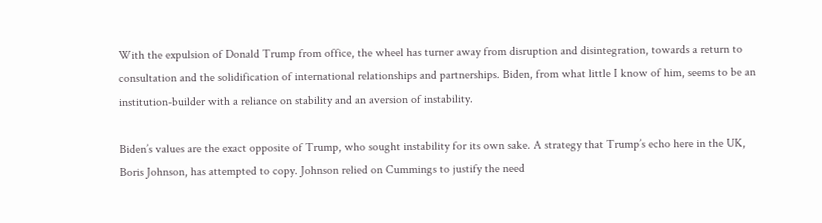With the expulsion of Donald Trump from office, the wheel has turner away from disruption and disintegration, towards a return to consultation and the solidification of international relationships and partnerships. Biden, from what little I know of him, seems to be an institution-builder with a reliance on stability and an aversion of instability.

Biden’s values are the exact opposite of Trump, who sought instability for its own sake. A strategy that Trump’s echo here in the UK, Boris Johnson, has attempted to copy. Johnson relied on Cummings to justify the need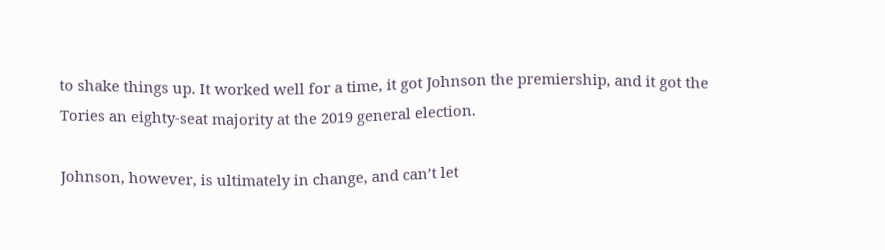to shake things up. It worked well for a time, it got Johnson the premiership, and it got the Tories an eighty-seat majority at the 2019 general election.

Johnson, however, is ultimately in change, and can’t let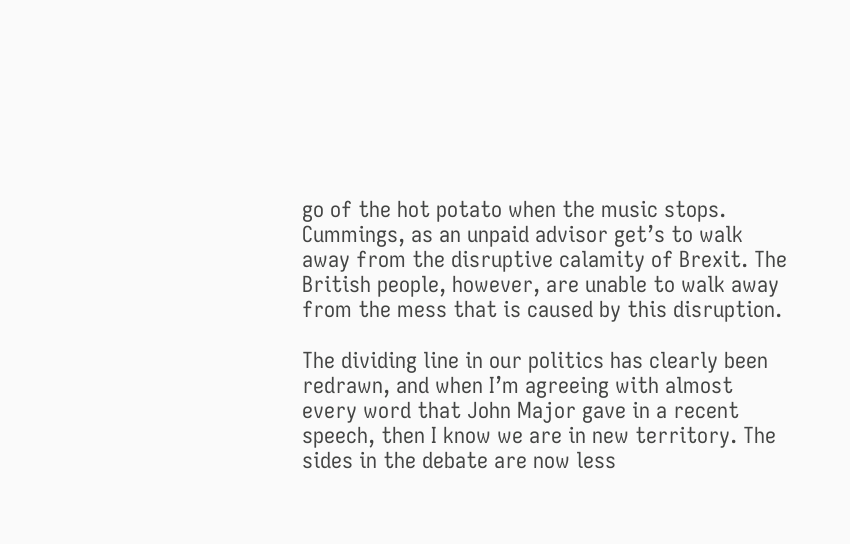go of the hot potato when the music stops. Cummings, as an unpaid advisor get’s to walk away from the disruptive calamity of Brexit. The British people, however, are unable to walk away from the mess that is caused by this disruption.

The dividing line in our politics has clearly been redrawn, and when I’m agreeing with almost every word that John Major gave in a recent speech, then I know we are in new territory. The sides in the debate are now less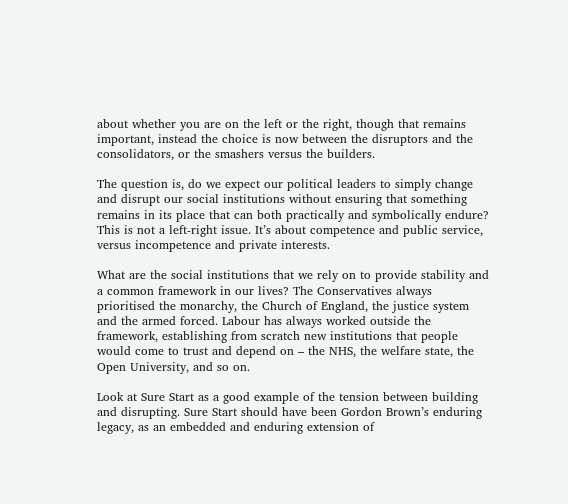about whether you are on the left or the right, though that remains important, instead the choice is now between the disruptors and the consolidators, or the smashers versus the builders.

The question is, do we expect our political leaders to simply change and disrupt our social institutions without ensuring that something remains in its place that can both practically and symbolically endure? This is not a left-right issue. It’s about competence and public service, versus incompetence and private interests.

What are the social institutions that we rely on to provide stability and a common framework in our lives? The Conservatives always prioritised the monarchy, the Church of England, the justice system and the armed forced. Labour has always worked outside the framework, establishing from scratch new institutions that people would come to trust and depend on – the NHS, the welfare state, the Open University, and so on.

Look at Sure Start as a good example of the tension between building and disrupting. Sure Start should have been Gordon Brown’s enduring legacy, as an embedded and enduring extension of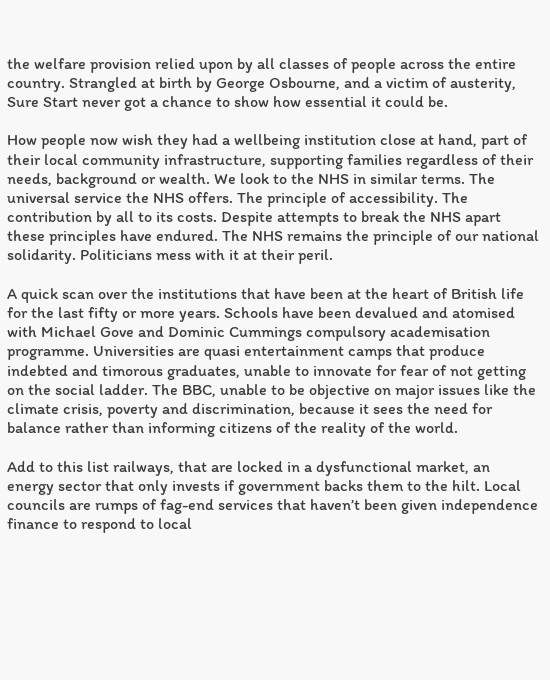the welfare provision relied upon by all classes of people across the entire country. Strangled at birth by George Osbourne, and a victim of austerity, Sure Start never got a chance to show how essential it could be.

How people now wish they had a wellbeing institution close at hand, part of their local community infrastructure, supporting families regardless of their needs, background or wealth. We look to the NHS in similar terms. The universal service the NHS offers. The principle of accessibility. The contribution by all to its costs. Despite attempts to break the NHS apart these principles have endured. The NHS remains the principle of our national solidarity. Politicians mess with it at their peril.

A quick scan over the institutions that have been at the heart of British life for the last fifty or more years. Schools have been devalued and atomised with Michael Gove and Dominic Cummings compulsory academisation programme. Universities are quasi entertainment camps that produce indebted and timorous graduates, unable to innovate for fear of not getting on the social ladder. The BBC, unable to be objective on major issues like the climate crisis, poverty and discrimination, because it sees the need for balance rather than informing citizens of the reality of the world.

Add to this list railways, that are locked in a dysfunctional market, an energy sector that only invests if government backs them to the hilt. Local councils are rumps of fag-end services that haven’t been given independence finance to respond to local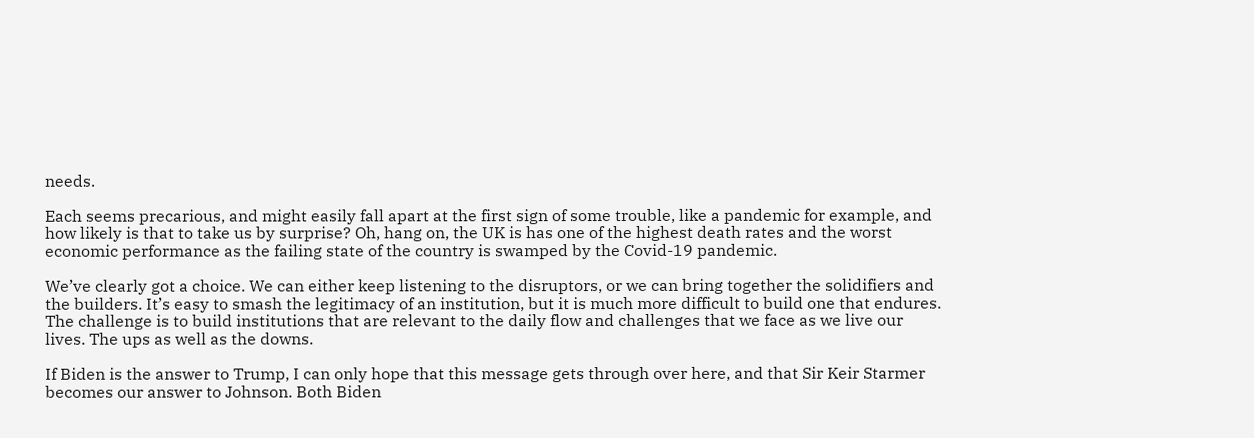needs.

Each seems precarious, and might easily fall apart at the first sign of some trouble, like a pandemic for example, and how likely is that to take us by surprise? Oh, hang on, the UK is has one of the highest death rates and the worst economic performance as the failing state of the country is swamped by the Covid-19 pandemic.

We’ve clearly got a choice. We can either keep listening to the disruptors, or we can bring together the solidifiers and the builders. It’s easy to smash the legitimacy of an institution, but it is much more difficult to build one that endures. The challenge is to build institutions that are relevant to the daily flow and challenges that we face as we live our lives. The ups as well as the downs.

If Biden is the answer to Trump, I can only hope that this message gets through over here, and that Sir Keir Starmer becomes our answer to Johnson. Both Biden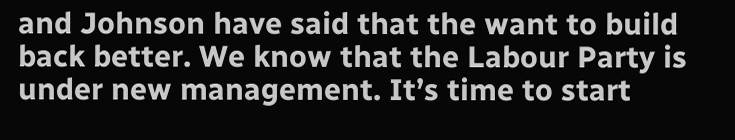and Johnson have said that the want to build back better. We know that the Labour Party is under new management. It’s time to start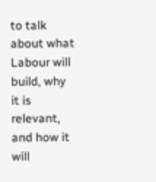to talk about what Labour will build, why it is relevant, and how it will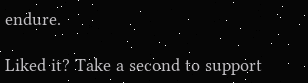endure.

Liked it? Take a second to support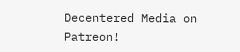Decentered Media on Patreon!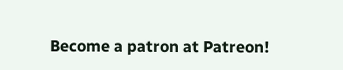Become a patron at Patreon!